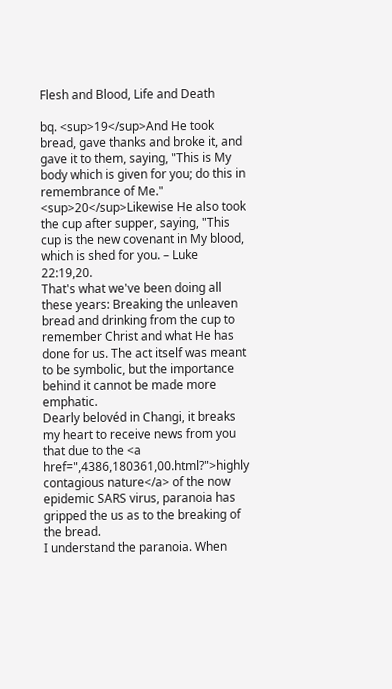Flesh and Blood, Life and Death

bq. <sup>19</sup>And He took bread, gave thanks and broke it, and gave it to them, saying, "This is My body which is given for you; do this in remembrance of Me." <sup>20</sup>Likewise He also took the cup after supper, saying, "This cup is the new covenant in My blood, which is shed for you. – Luke 22:19,20.
That's what we've been doing all these years: Breaking the unleaven bread and drinking from the cup to remember Christ and what He has done for us. The act itself was meant to be symbolic, but the importance behind it cannot be made more emphatic.
Dearly belovéd in Changi, it breaks my heart to receive news from you that due to the <a href=",4386,180361,00.html?">highly contagious nature</a> of the now epidemic SARS virus, paranoia has gripped the us as to the breaking of the bread.
I understand the paranoia. When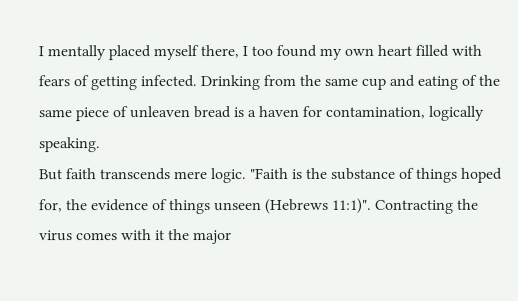I mentally placed myself there, I too found my own heart filled with fears of getting infected. Drinking from the same cup and eating of the same piece of unleaven bread is a haven for contamination, logically speaking.
But faith transcends mere logic. "Faith is the substance of things hoped for, the evidence of things unseen (Hebrews 11:1)". Contracting the virus comes with it the major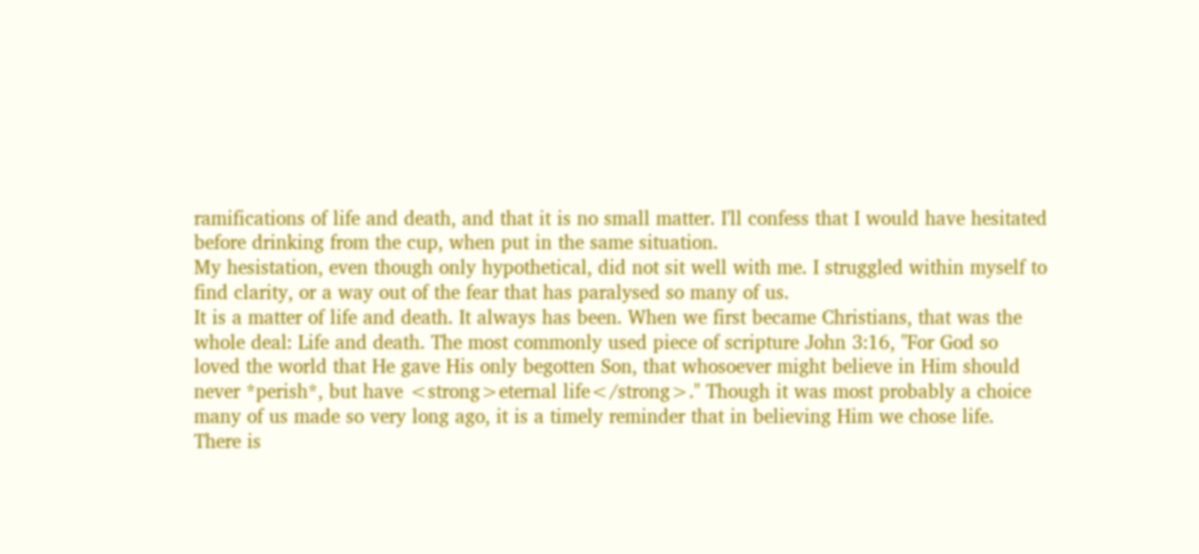ramifications of life and death, and that it is no small matter. I'll confess that I would have hesitated before drinking from the cup, when put in the same situation.
My hesistation, even though only hypothetical, did not sit well with me. I struggled within myself to find clarity, or a way out of the fear that has paralysed so many of us.
It is a matter of life and death. It always has been. When we first became Christians, that was the whole deal: Life and death. The most commonly used piece of scripture John 3:16, "For God so loved the world that He gave His only begotten Son, that whosoever might believe in Him should never *perish*, but have <strong>eternal life</strong>." Though it was most probably a choice many of us made so very long ago, it is a timely reminder that in believing Him we chose life.
There is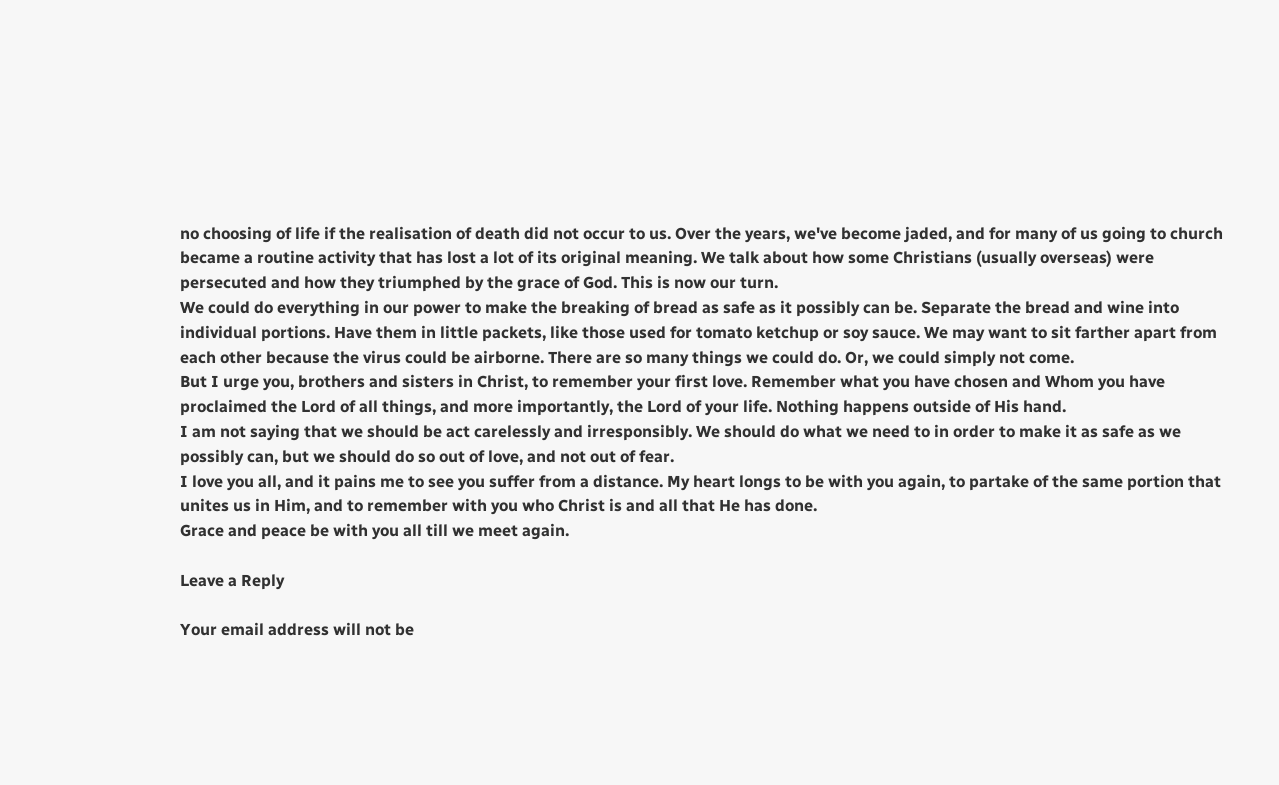no choosing of life if the realisation of death did not occur to us. Over the years, we've become jaded, and for many of us going to church became a routine activity that has lost a lot of its original meaning. We talk about how some Christians (usually overseas) were persecuted and how they triumphed by the grace of God. This is now our turn.
We could do everything in our power to make the breaking of bread as safe as it possibly can be. Separate the bread and wine into individual portions. Have them in little packets, like those used for tomato ketchup or soy sauce. We may want to sit farther apart from each other because the virus could be airborne. There are so many things we could do. Or, we could simply not come.
But I urge you, brothers and sisters in Christ, to remember your first love. Remember what you have chosen and Whom you have proclaimed the Lord of all things, and more importantly, the Lord of your life. Nothing happens outside of His hand.
I am not saying that we should be act carelessly and irresponsibly. We should do what we need to in order to make it as safe as we possibly can, but we should do so out of love, and not out of fear.
I love you all, and it pains me to see you suffer from a distance. My heart longs to be with you again, to partake of the same portion that unites us in Him, and to remember with you who Christ is and all that He has done.
Grace and peace be with you all till we meet again.

Leave a Reply

Your email address will not be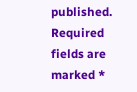published. Required fields are marked *